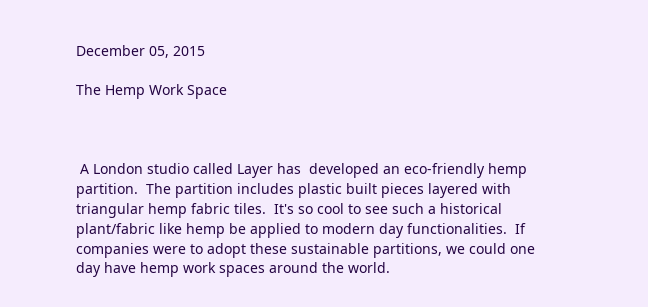December 05, 2015

The Hemp Work Space



 A London studio called Layer has  developed an eco-friendly hemp partition.  The partition includes plastic built pieces layered with triangular hemp fabric tiles.  It's so cool to see such a historical plant/fabric like hemp be applied to modern day functionalities.  If companies were to adopt these sustainable partitions, we could one day have hemp work spaces around the world.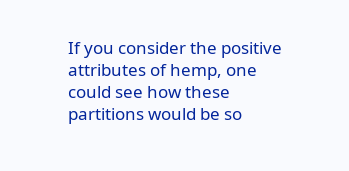If you consider the positive attributes of hemp, one could see how these partitions would be so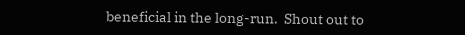beneficial in the long-run.  Shout out to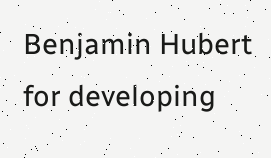Benjamin Hubert for developing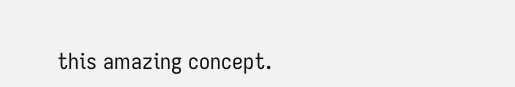this amazing concept.